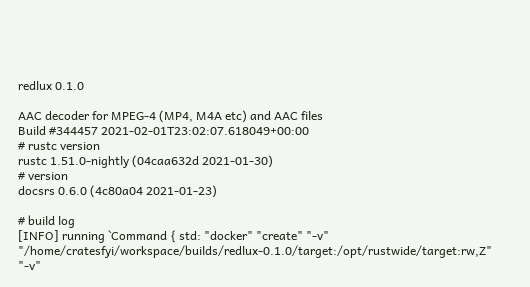redlux 0.1.0

AAC decoder for MPEG-4 (MP4, M4A etc) and AAC files
Build #344457 2021-02-01T23:02:07.618049+00:00
# rustc version
rustc 1.51.0-nightly (04caa632d 2021-01-30)
# version
docsrs 0.6.0 (4c80a04 2021-01-23)

# build log
[INFO] running `Command { std: "docker" "create" "-v" "/home/cratesfyi/workspace/builds/redlux-0.1.0/target:/opt/rustwide/target:rw,Z" "-v"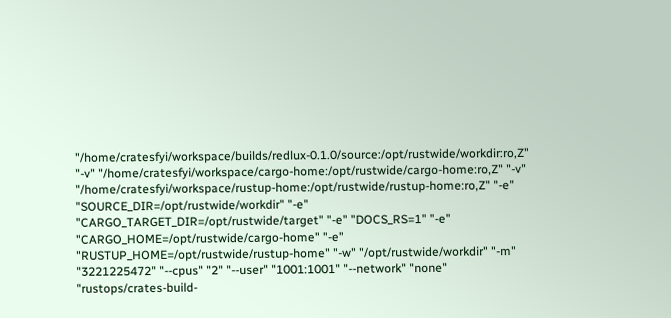"/home/cratesfyi/workspace/builds/redlux-0.1.0/source:/opt/rustwide/workdir:ro,Z" "-v" "/home/cratesfyi/workspace/cargo-home:/opt/rustwide/cargo-home:ro,Z" "-v" "/home/cratesfyi/workspace/rustup-home:/opt/rustwide/rustup-home:ro,Z" "-e" "SOURCE_DIR=/opt/rustwide/workdir" "-e" "CARGO_TARGET_DIR=/opt/rustwide/target" "-e" "DOCS_RS=1" "-e" "CARGO_HOME=/opt/rustwide/cargo-home" "-e" "RUSTUP_HOME=/opt/rustwide/rustup-home" "-w" "/opt/rustwide/workdir" "-m" "3221225472" "--cpus" "2" "--user" "1001:1001" "--network" "none" "rustops/crates-build-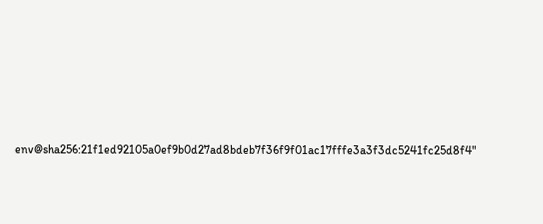env@sha256:21f1ed92105a0ef9b0d27ad8bdeb7f36f9f01ac17fffe3a3f3dc5241fc25d8f4"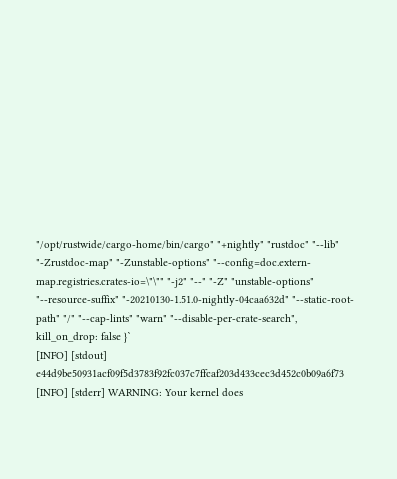"/opt/rustwide/cargo-home/bin/cargo" "+nightly" "rustdoc" "--lib" "-Zrustdoc-map" "-Zunstable-options" "--config=doc.extern-map.registries.crates-io=\"\"" "-j2" "--" "-Z" "unstable-options" "--resource-suffix" "-20210130-1.51.0-nightly-04caa632d" "--static-root-path" "/" "--cap-lints" "warn" "--disable-per-crate-search", kill_on_drop: false }`
[INFO] [stdout] e44d9be50931acf09f5d3783f92fc037c7ffcaf203d433cec3d452c0b09a6f73
[INFO] [stderr] WARNING: Your kernel does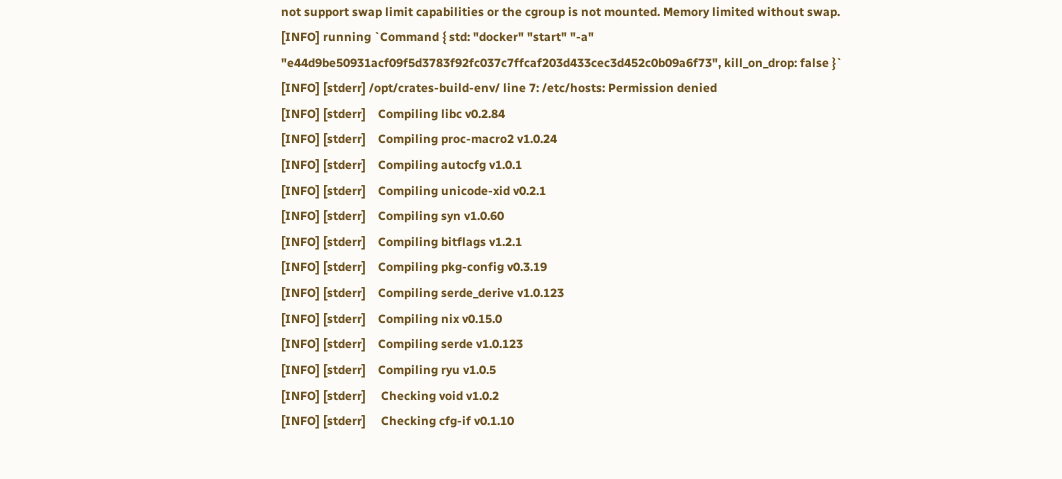not support swap limit capabilities or the cgroup is not mounted. Memory limited without swap.
[INFO] running `Command { std: "docker" "start" "-a" "e44d9be50931acf09f5d3783f92fc037c7ffcaf203d433cec3d452c0b09a6f73", kill_on_drop: false }`
[INFO] [stderr] /opt/crates-build-env/ line 7: /etc/hosts: Permission denied
[INFO] [stderr]    Compiling libc v0.2.84
[INFO] [stderr]    Compiling proc-macro2 v1.0.24
[INFO] [stderr]    Compiling autocfg v1.0.1
[INFO] [stderr]    Compiling unicode-xid v0.2.1
[INFO] [stderr]    Compiling syn v1.0.60
[INFO] [stderr]    Compiling bitflags v1.2.1
[INFO] [stderr]    Compiling pkg-config v0.3.19
[INFO] [stderr]    Compiling serde_derive v1.0.123
[INFO] [stderr]    Compiling nix v0.15.0
[INFO] [stderr]    Compiling serde v1.0.123
[INFO] [stderr]    Compiling ryu v1.0.5
[INFO] [stderr]     Checking void v1.0.2
[INFO] [stderr]     Checking cfg-if v0.1.10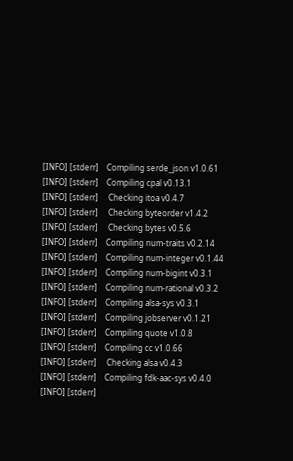[INFO] [stderr]    Compiling serde_json v1.0.61
[INFO] [stderr]    Compiling cpal v0.13.1
[INFO] [stderr]     Checking itoa v0.4.7
[INFO] [stderr]     Checking byteorder v1.4.2
[INFO] [stderr]     Checking bytes v0.5.6
[INFO] [stderr]    Compiling num-traits v0.2.14
[INFO] [stderr]    Compiling num-integer v0.1.44
[INFO] [stderr]    Compiling num-bigint v0.3.1
[INFO] [stderr]    Compiling num-rational v0.3.2
[INFO] [stderr]    Compiling alsa-sys v0.3.1
[INFO] [stderr]    Compiling jobserver v0.1.21
[INFO] [stderr]    Compiling quote v1.0.8
[INFO] [stderr]    Compiling cc v1.0.66
[INFO] [stderr]     Checking alsa v0.4.3
[INFO] [stderr]    Compiling fdk-aac-sys v0.4.0
[INFO] [stderr]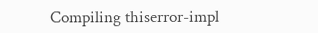Compiling thiserror-impl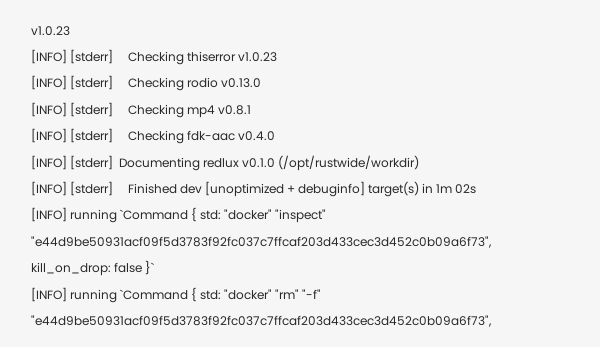v1.0.23
[INFO] [stderr]     Checking thiserror v1.0.23
[INFO] [stderr]     Checking rodio v0.13.0
[INFO] [stderr]     Checking mp4 v0.8.1
[INFO] [stderr]     Checking fdk-aac v0.4.0
[INFO] [stderr]  Documenting redlux v0.1.0 (/opt/rustwide/workdir)
[INFO] [stderr]     Finished dev [unoptimized + debuginfo] target(s) in 1m 02s
[INFO] running `Command { std: "docker" "inspect" "e44d9be50931acf09f5d3783f92fc037c7ffcaf203d433cec3d452c0b09a6f73", kill_on_drop: false }`
[INFO] running `Command { std: "docker" "rm" "-f" "e44d9be50931acf09f5d3783f92fc037c7ffcaf203d433cec3d452c0b09a6f73",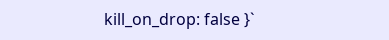kill_on_drop: false }`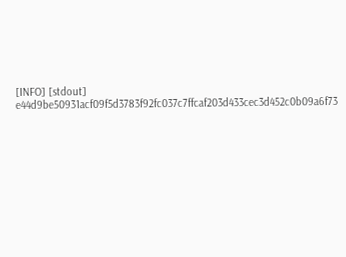[INFO] [stdout] e44d9be50931acf09f5d3783f92fc037c7ffcaf203d433cec3d452c0b09a6f73